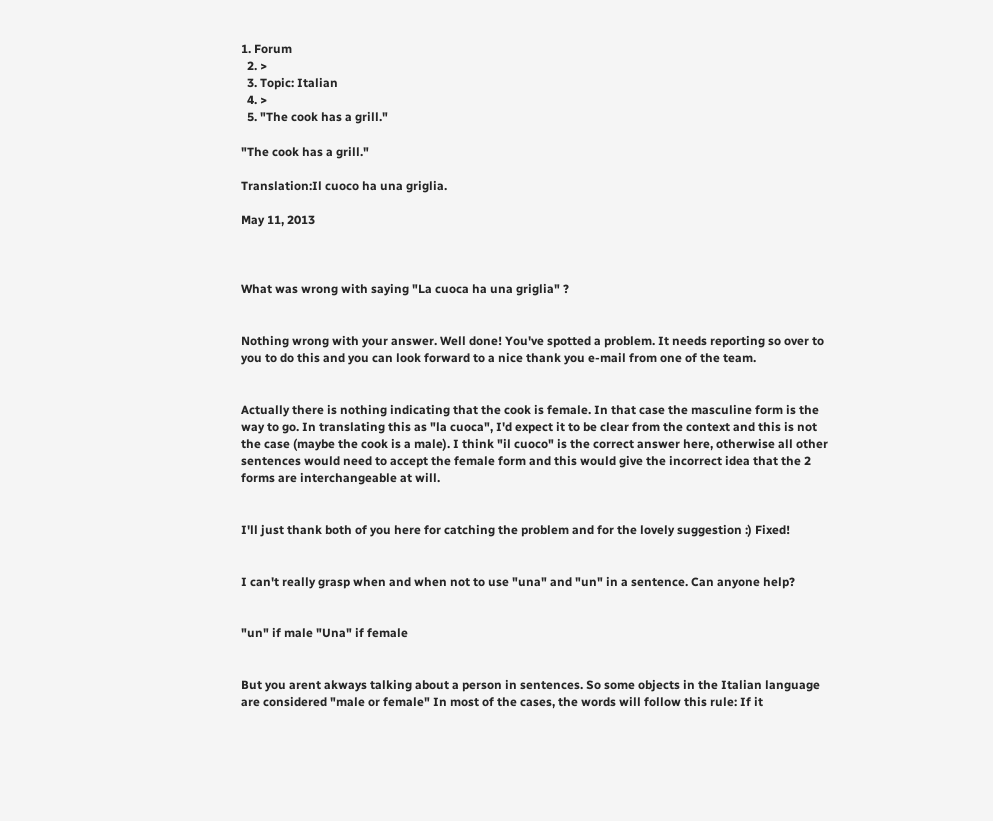1. Forum
  2. >
  3. Topic: Italian
  4. >
  5. "The cook has a grill."

"The cook has a grill."

Translation:Il cuoco ha una griglia.

May 11, 2013



What was wrong with saying "La cuoca ha una griglia" ?


Nothing wrong with your answer. Well done! You've spotted a problem. It needs reporting so over to you to do this and you can look forward to a nice thank you e-mail from one of the team.


Actually there is nothing indicating that the cook is female. In that case the masculine form is the way to go. In translating this as "la cuoca", I'd expect it to be clear from the context and this is not the case (maybe the cook is a male). I think "il cuoco" is the correct answer here, otherwise all other sentences would need to accept the female form and this would give the incorrect idea that the 2 forms are interchangeable at will.


I'll just thank both of you here for catching the problem and for the lovely suggestion :) Fixed!


I can't really grasp when and when not to use "una" and "un" in a sentence. Can anyone help?


"un" if male "Una" if female


But you arent akways talking about a person in sentences. So some objects in the Italian language are considered "male or female" In most of the cases, the words will follow this rule: If it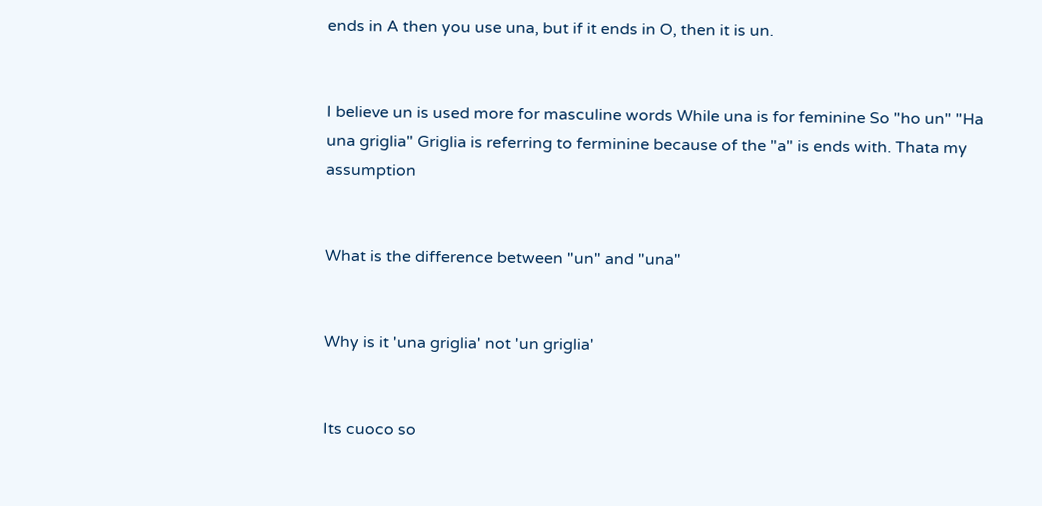ends in A then you use una, but if it ends in O, then it is un.


I believe un is used more for masculine words While una is for feminine So "ho un" "Ha una griglia" Griglia is referring to ferminine because of the "a" is ends with. Thata my assumption


What is the difference between "un" and "una"


Why is it 'una griglia' not 'un griglia'


Its cuoco so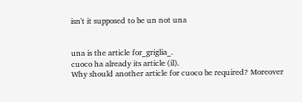isn't it supposed to be un not una


una is the article for_griglia_.
cuoco ha already its article (il).
Why should another article for cuoco be required? Moreover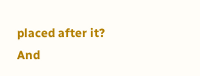placed after it? And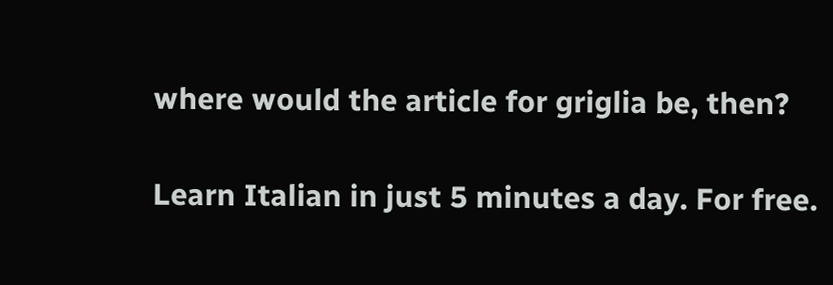where would the article for griglia be, then?

Learn Italian in just 5 minutes a day. For free.